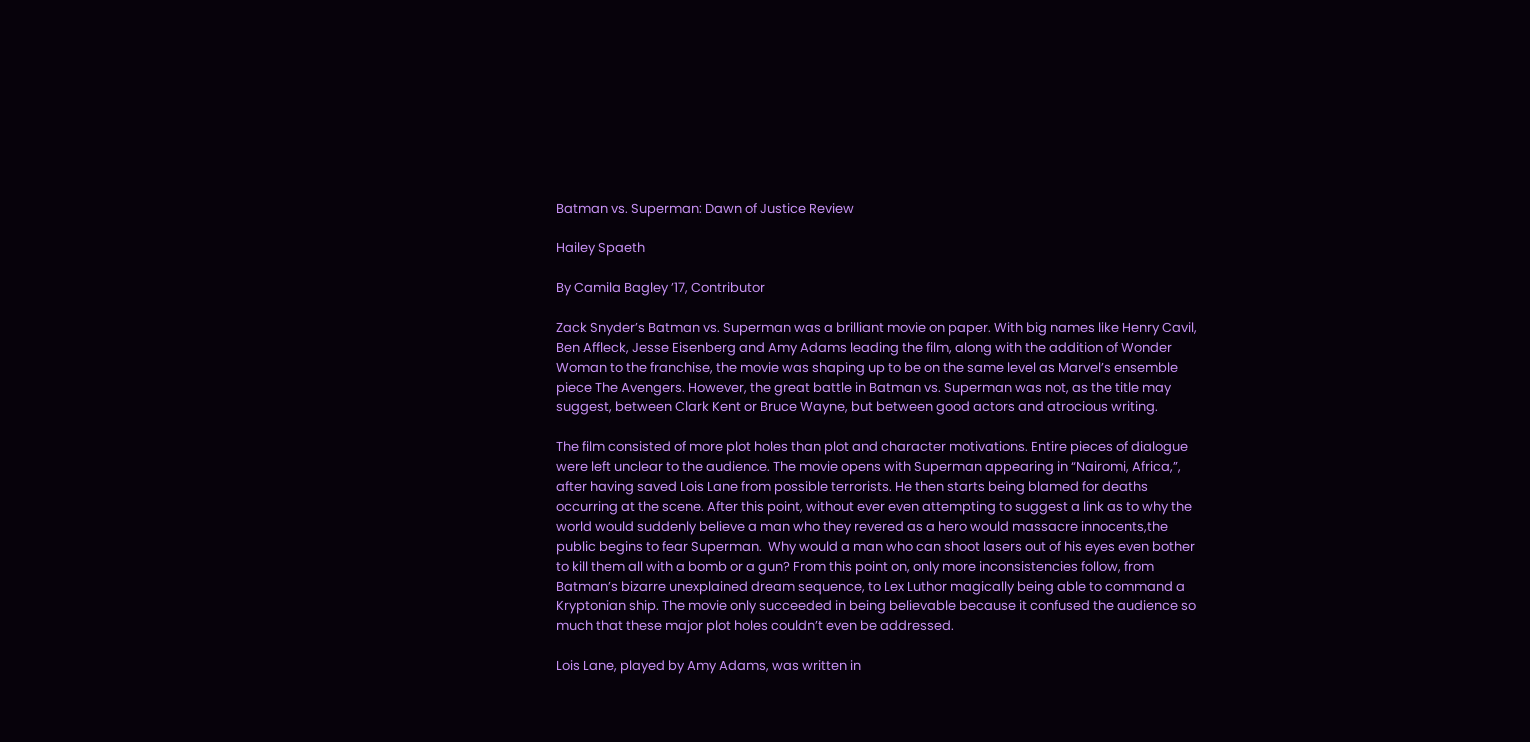Batman vs. Superman: Dawn of Justice Review

Hailey Spaeth

By Camila Bagley ’17, Contributor

Zack Snyder’s Batman vs. Superman was a brilliant movie on paper. With big names like Henry Cavil, Ben Affleck, Jesse Eisenberg and Amy Adams leading the film, along with the addition of Wonder Woman to the franchise, the movie was shaping up to be on the same level as Marvel’s ensemble piece The Avengers. However, the great battle in Batman vs. Superman was not, as the title may suggest, between Clark Kent or Bruce Wayne, but between good actors and atrocious writing.

The film consisted of more plot holes than plot and character motivations. Entire pieces of dialogue were left unclear to the audience. The movie opens with Superman appearing in “Nairomi, Africa,”, after having saved Lois Lane from possible terrorists. He then starts being blamed for deaths occurring at the scene. After this point, without ever even attempting to suggest a link as to why the world would suddenly believe a man who they revered as a hero would massacre innocents,the public begins to fear Superman.  Why would a man who can shoot lasers out of his eyes even bother to kill them all with a bomb or a gun? From this point on, only more inconsistencies follow, from Batman’s bizarre unexplained dream sequence, to Lex Luthor magically being able to command a Kryptonian ship. The movie only succeeded in being believable because it confused the audience so much that these major plot holes couldn’t even be addressed.

Lois Lane, played by Amy Adams, was written in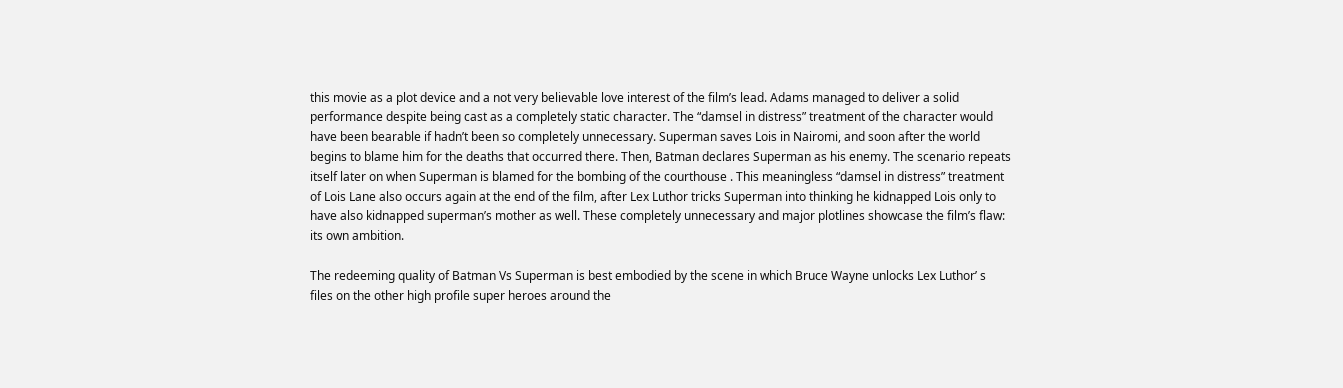this movie as a plot device and a not very believable love interest of the film’s lead. Adams managed to deliver a solid performance despite being cast as a completely static character. The “damsel in distress” treatment of the character would have been bearable if hadn’t been so completely unnecessary. Superman saves Lois in Nairomi, and soon after the world begins to blame him for the deaths that occurred there. Then, Batman declares Superman as his enemy. The scenario repeats itself later on when Superman is blamed for the bombing of the courthouse . This meaningless “damsel in distress” treatment of Lois Lane also occurs again at the end of the film, after Lex Luthor tricks Superman into thinking he kidnapped Lois only to have also kidnapped superman’s mother as well. These completely unnecessary and major plotlines showcase the film’s flaw: its own ambition.

The redeeming quality of Batman Vs Superman is best embodied by the scene in which Bruce Wayne unlocks Lex Luthor’ s files on the other high profile super heroes around the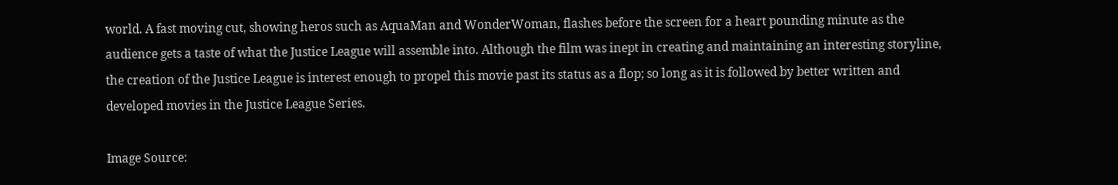world. A fast moving cut, showing heros such as AquaMan and WonderWoman, flashes before the screen for a heart pounding minute as the audience gets a taste of what the Justice League will assemble into. Although the film was inept in creating and maintaining an interesting storyline, the creation of the Justice League is interest enough to propel this movie past its status as a flop; so long as it is followed by better written and developed movies in the Justice League Series.

Image Source: